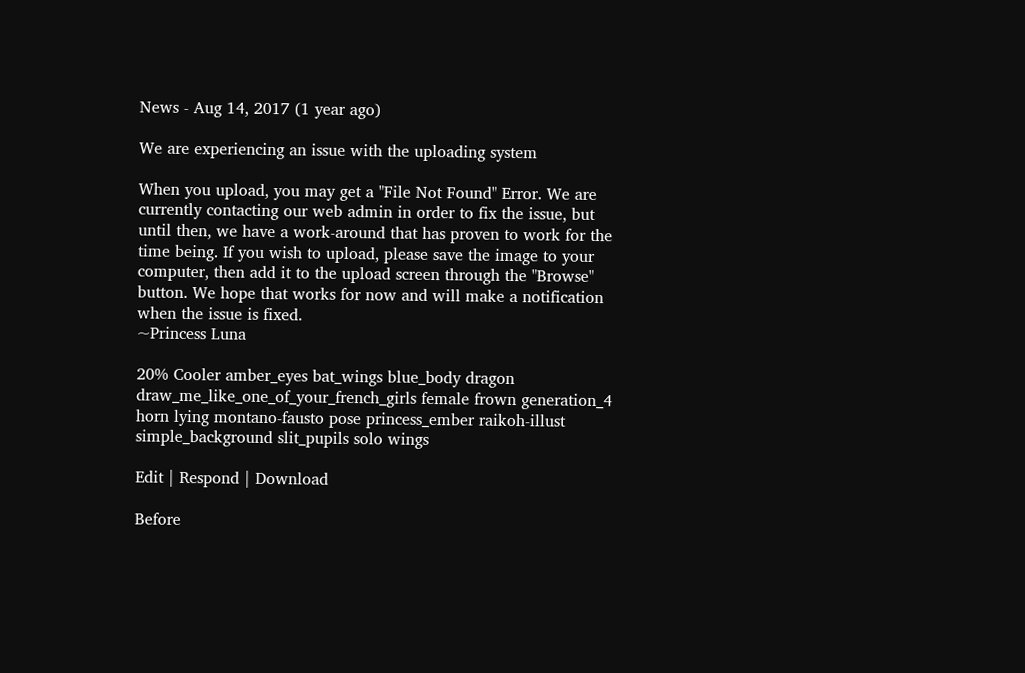News - Aug 14, 2017 (1 year ago)

We are experiencing an issue with the uploading system

When you upload, you may get a "File Not Found" Error. We are currently contacting our web admin in order to fix the issue, but until then, we have a work-around that has proven to work for the time being. If you wish to upload, please save the image to your computer, then add it to the upload screen through the "Browse" button. We hope that works for now and will make a notification when the issue is fixed.
~Princess Luna

20% Cooler amber_eyes bat_wings blue_body dragon draw_me_like_one_of_your_french_girls female frown generation_4 horn lying montano-fausto pose princess_ember raikoh-illust simple_background slit_pupils solo wings

Edit | Respond | Download

Before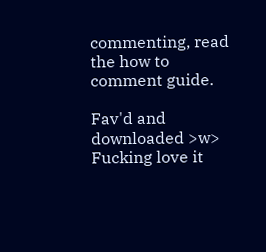commenting, read the how to comment guide.

Fav'd and downloaded >w>
Fucking love it